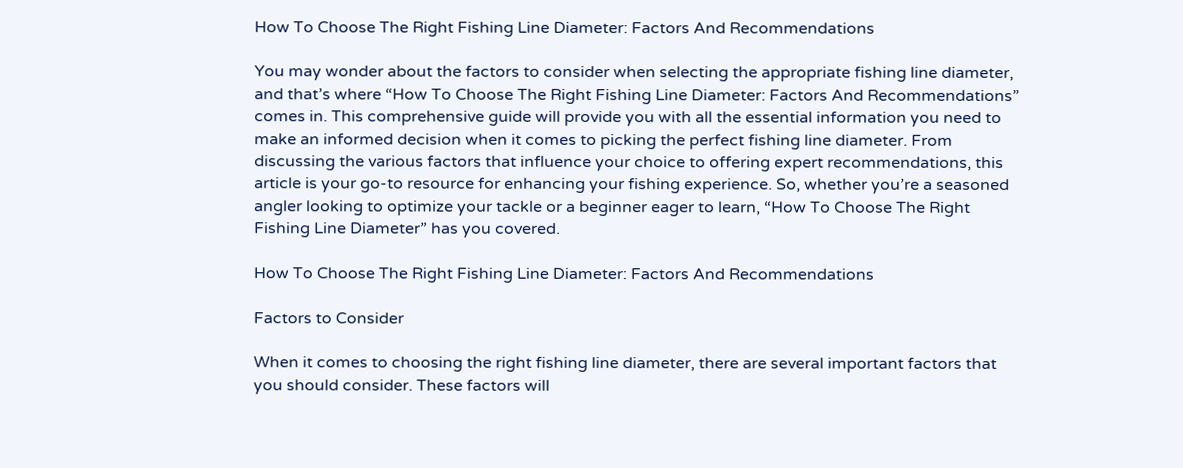How To Choose The Right Fishing Line Diameter: Factors And Recommendations

You may wonder about the factors to consider when selecting the appropriate fishing line diameter, and that’s where “How To Choose The Right Fishing Line Diameter: Factors And Recommendations” comes in. This comprehensive guide will provide you with all the essential information you need to make an informed decision when it comes to picking the perfect fishing line diameter. From discussing the various factors that influence your choice to offering expert recommendations, this article is your go-to resource for enhancing your fishing experience. So, whether you’re a seasoned angler looking to optimize your tackle or a beginner eager to learn, “How To Choose The Right Fishing Line Diameter” has you covered.

How To Choose The Right Fishing Line Diameter: Factors And Recommendations

Factors to Consider

When it comes to choosing the right fishing line diameter, there are several important factors that you should consider. These factors will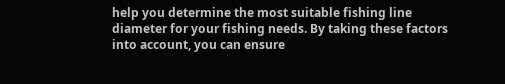help you determine the most suitable fishing line diameter for your fishing needs. By taking these factors into account, you can ensure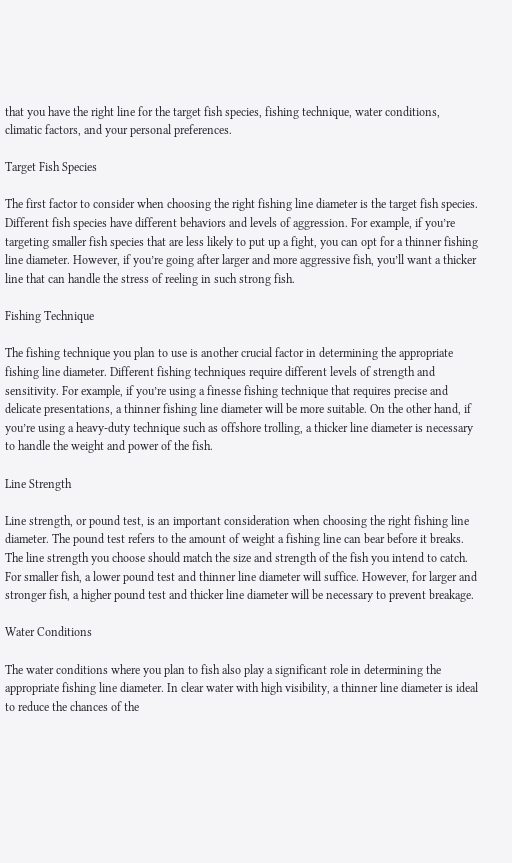that you have the right line for the target fish species, fishing technique, water conditions, climatic factors, and your personal preferences.

Target Fish Species

The first factor to consider when choosing the right fishing line diameter is the target fish species. Different fish species have different behaviors and levels of aggression. For example, if you’re targeting smaller fish species that are less likely to put up a fight, you can opt for a thinner fishing line diameter. However, if you’re going after larger and more aggressive fish, you’ll want a thicker line that can handle the stress of reeling in such strong fish.

Fishing Technique

The fishing technique you plan to use is another crucial factor in determining the appropriate fishing line diameter. Different fishing techniques require different levels of strength and sensitivity. For example, if you’re using a finesse fishing technique that requires precise and delicate presentations, a thinner fishing line diameter will be more suitable. On the other hand, if you’re using a heavy-duty technique such as offshore trolling, a thicker line diameter is necessary to handle the weight and power of the fish.

Line Strength

Line strength, or pound test, is an important consideration when choosing the right fishing line diameter. The pound test refers to the amount of weight a fishing line can bear before it breaks. The line strength you choose should match the size and strength of the fish you intend to catch. For smaller fish, a lower pound test and thinner line diameter will suffice. However, for larger and stronger fish, a higher pound test and thicker line diameter will be necessary to prevent breakage.

Water Conditions

The water conditions where you plan to fish also play a significant role in determining the appropriate fishing line diameter. In clear water with high visibility, a thinner line diameter is ideal to reduce the chances of the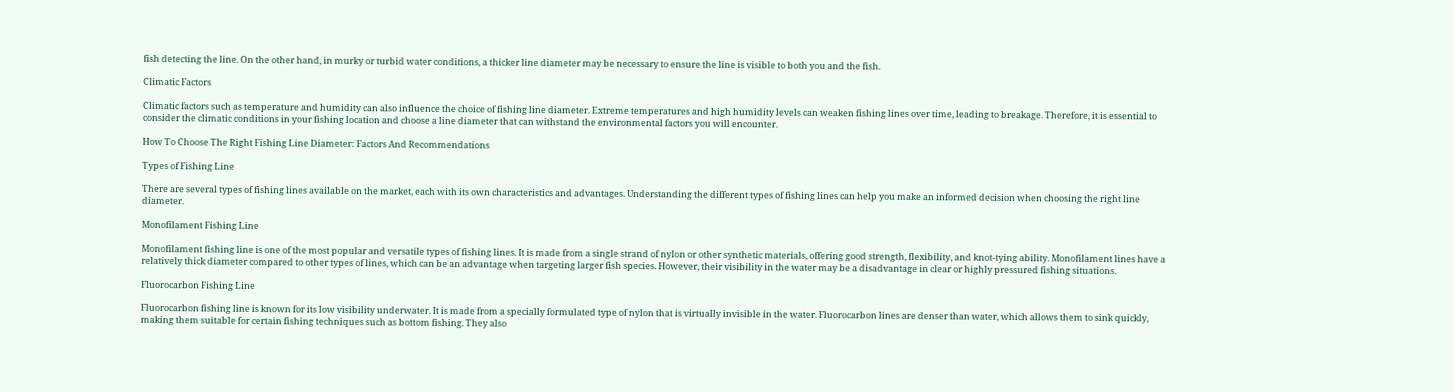fish detecting the line. On the other hand, in murky or turbid water conditions, a thicker line diameter may be necessary to ensure the line is visible to both you and the fish.

Climatic Factors

Climatic factors such as temperature and humidity can also influence the choice of fishing line diameter. Extreme temperatures and high humidity levels can weaken fishing lines over time, leading to breakage. Therefore, it is essential to consider the climatic conditions in your fishing location and choose a line diameter that can withstand the environmental factors you will encounter.

How To Choose The Right Fishing Line Diameter: Factors And Recommendations

Types of Fishing Line

There are several types of fishing lines available on the market, each with its own characteristics and advantages. Understanding the different types of fishing lines can help you make an informed decision when choosing the right line diameter.

Monofilament Fishing Line

Monofilament fishing line is one of the most popular and versatile types of fishing lines. It is made from a single strand of nylon or other synthetic materials, offering good strength, flexibility, and knot-tying ability. Monofilament lines have a relatively thick diameter compared to other types of lines, which can be an advantage when targeting larger fish species. However, their visibility in the water may be a disadvantage in clear or highly pressured fishing situations.

Fluorocarbon Fishing Line

Fluorocarbon fishing line is known for its low visibility underwater. It is made from a specially formulated type of nylon that is virtually invisible in the water. Fluorocarbon lines are denser than water, which allows them to sink quickly, making them suitable for certain fishing techniques such as bottom fishing. They also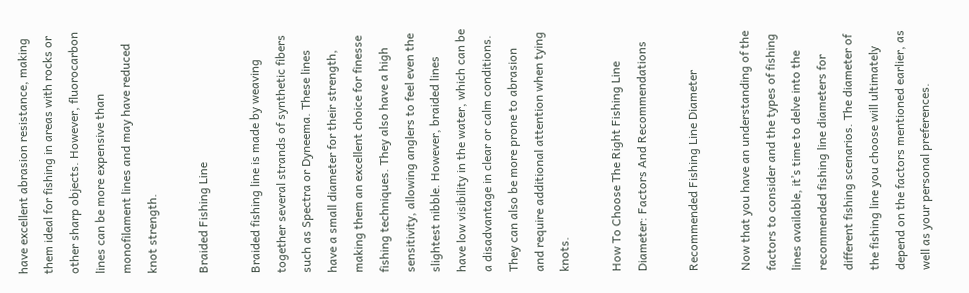have excellent abrasion resistance, making them ideal for fishing in areas with rocks or other sharp objects. However, fluorocarbon lines can be more expensive than monofilament lines and may have reduced knot strength.

Braided Fishing Line

Braided fishing line is made by weaving together several strands of synthetic fibers such as Spectra or Dyneema. These lines have a small diameter for their strength, making them an excellent choice for finesse fishing techniques. They also have a high sensitivity, allowing anglers to feel even the slightest nibble. However, braided lines have low visibility in the water, which can be a disadvantage in clear or calm conditions. They can also be more prone to abrasion and require additional attention when tying knots.

How To Choose The Right Fishing Line Diameter: Factors And Recommendations

Recommended Fishing Line Diameter

Now that you have an understanding of the factors to consider and the types of fishing lines available, it’s time to delve into the recommended fishing line diameters for different fishing scenarios. The diameter of the fishing line you choose will ultimately depend on the factors mentioned earlier, as well as your personal preferences.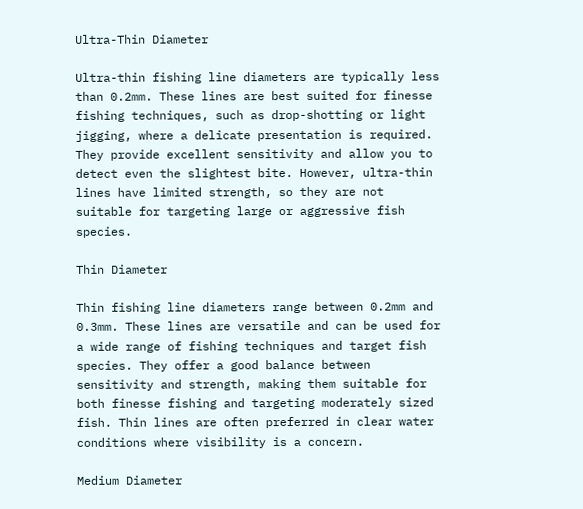Ultra-Thin Diameter

Ultra-thin fishing line diameters are typically less than 0.2mm. These lines are best suited for finesse fishing techniques, such as drop-shotting or light jigging, where a delicate presentation is required. They provide excellent sensitivity and allow you to detect even the slightest bite. However, ultra-thin lines have limited strength, so they are not suitable for targeting large or aggressive fish species.

Thin Diameter

Thin fishing line diameters range between 0.2mm and 0.3mm. These lines are versatile and can be used for a wide range of fishing techniques and target fish species. They offer a good balance between sensitivity and strength, making them suitable for both finesse fishing and targeting moderately sized fish. Thin lines are often preferred in clear water conditions where visibility is a concern.

Medium Diameter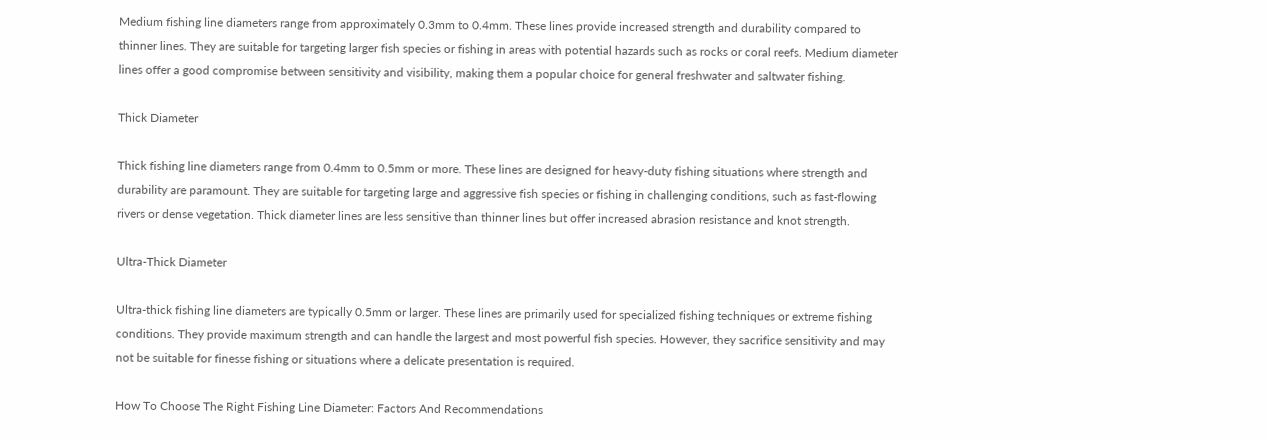Medium fishing line diameters range from approximately 0.3mm to 0.4mm. These lines provide increased strength and durability compared to thinner lines. They are suitable for targeting larger fish species or fishing in areas with potential hazards such as rocks or coral reefs. Medium diameter lines offer a good compromise between sensitivity and visibility, making them a popular choice for general freshwater and saltwater fishing.

Thick Diameter

Thick fishing line diameters range from 0.4mm to 0.5mm or more. These lines are designed for heavy-duty fishing situations where strength and durability are paramount. They are suitable for targeting large and aggressive fish species or fishing in challenging conditions, such as fast-flowing rivers or dense vegetation. Thick diameter lines are less sensitive than thinner lines but offer increased abrasion resistance and knot strength.

Ultra-Thick Diameter

Ultra-thick fishing line diameters are typically 0.5mm or larger. These lines are primarily used for specialized fishing techniques or extreme fishing conditions. They provide maximum strength and can handle the largest and most powerful fish species. However, they sacrifice sensitivity and may not be suitable for finesse fishing or situations where a delicate presentation is required.

How To Choose The Right Fishing Line Diameter: Factors And Recommendations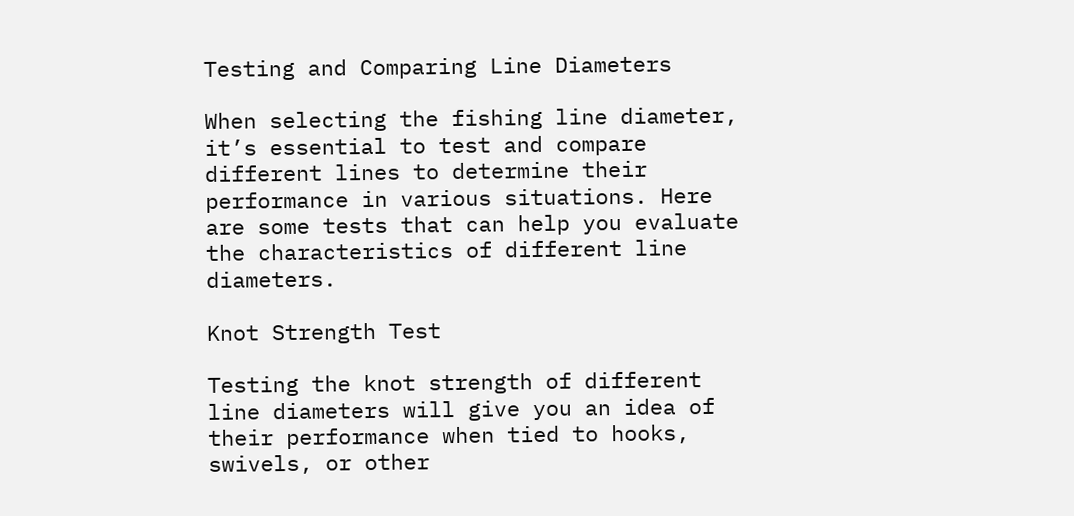Testing and Comparing Line Diameters

When selecting the fishing line diameter, it’s essential to test and compare different lines to determine their performance in various situations. Here are some tests that can help you evaluate the characteristics of different line diameters.

Knot Strength Test

Testing the knot strength of different line diameters will give you an idea of their performance when tied to hooks, swivels, or other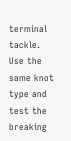terminal tackle. Use the same knot type and test the breaking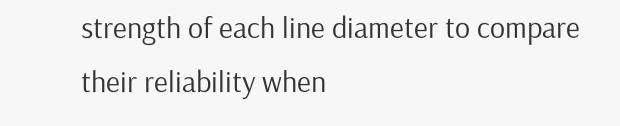strength of each line diameter to compare their reliability when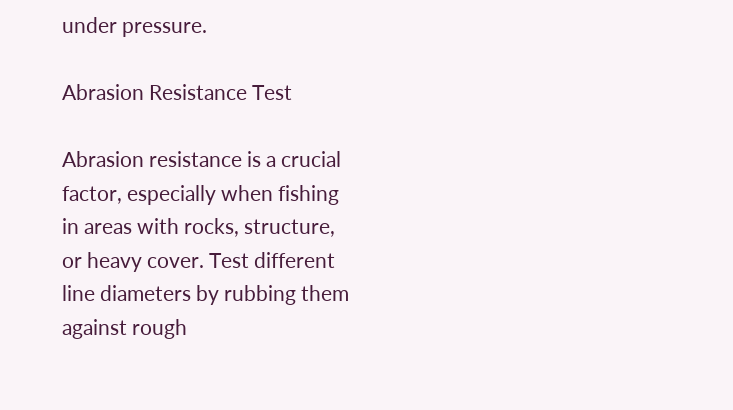under pressure.

Abrasion Resistance Test

Abrasion resistance is a crucial factor, especially when fishing in areas with rocks, structure, or heavy cover. Test different line diameters by rubbing them against rough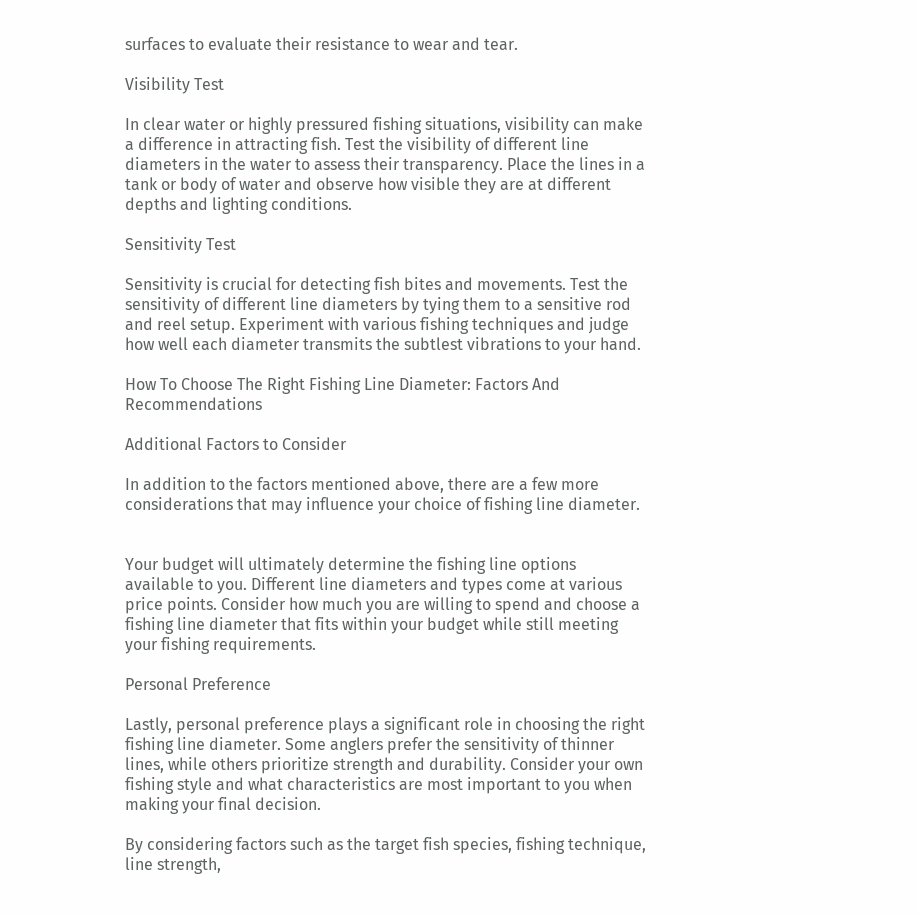surfaces to evaluate their resistance to wear and tear.

Visibility Test

In clear water or highly pressured fishing situations, visibility can make a difference in attracting fish. Test the visibility of different line diameters in the water to assess their transparency. Place the lines in a tank or body of water and observe how visible they are at different depths and lighting conditions.

Sensitivity Test

Sensitivity is crucial for detecting fish bites and movements. Test the sensitivity of different line diameters by tying them to a sensitive rod and reel setup. Experiment with various fishing techniques and judge how well each diameter transmits the subtlest vibrations to your hand.

How To Choose The Right Fishing Line Diameter: Factors And Recommendations

Additional Factors to Consider

In addition to the factors mentioned above, there are a few more considerations that may influence your choice of fishing line diameter.


Your budget will ultimately determine the fishing line options available to you. Different line diameters and types come at various price points. Consider how much you are willing to spend and choose a fishing line diameter that fits within your budget while still meeting your fishing requirements.

Personal Preference

Lastly, personal preference plays a significant role in choosing the right fishing line diameter. Some anglers prefer the sensitivity of thinner lines, while others prioritize strength and durability. Consider your own fishing style and what characteristics are most important to you when making your final decision.

By considering factors such as the target fish species, fishing technique, line strength,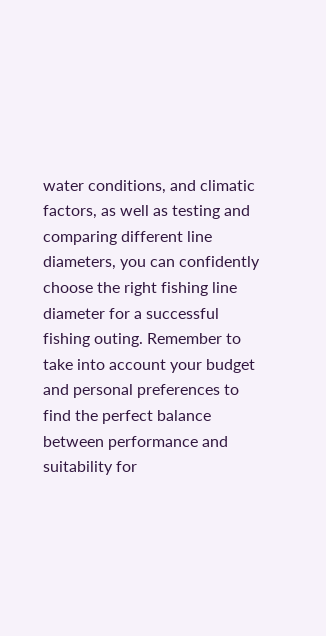water conditions, and climatic factors, as well as testing and comparing different line diameters, you can confidently choose the right fishing line diameter for a successful fishing outing. Remember to take into account your budget and personal preferences to find the perfect balance between performance and suitability for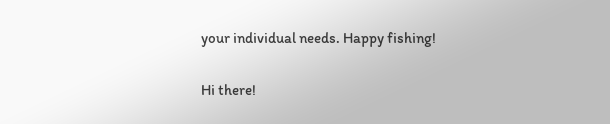your individual needs. Happy fishing!

Hi there!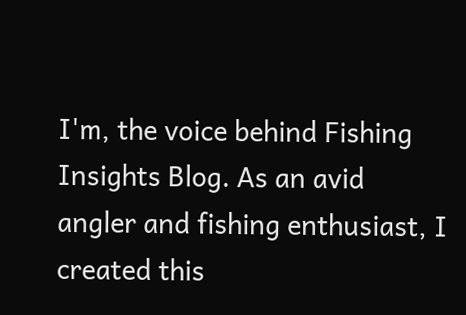I'm, the voice behind Fishing Insights Blog. As an avid angler and fishing enthusiast, I created this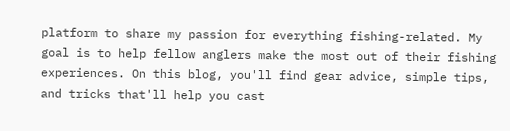platform to share my passion for everything fishing-related. My goal is to help fellow anglers make the most out of their fishing experiences. On this blog, you'll find gear advice, simple tips, and tricks that'll help you cast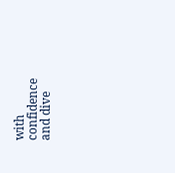with confidence and dive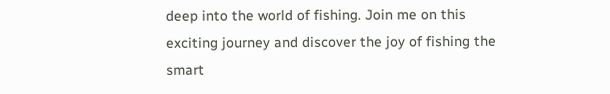deep into the world of fishing. Join me on this exciting journey and discover the joy of fishing the smart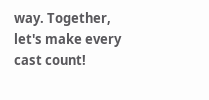way. Together, let's make every cast count!